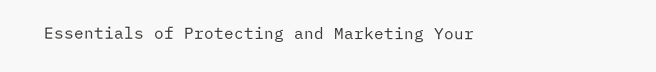Essentials of Protecting and Marketing Your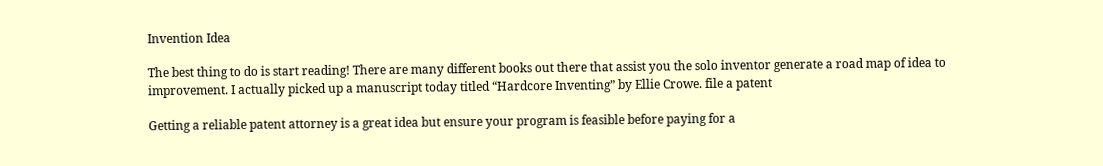Invention Idea

The best thing to do is start reading! There are many different books out there that assist you the solo inventor generate a road map of idea to improvement. I actually picked up a manuscript today titled “Hardcore Inventing” by Ellie Crowe. file a patent

Getting a reliable patent attorney is a great idea but ensure your program is feasible before paying for a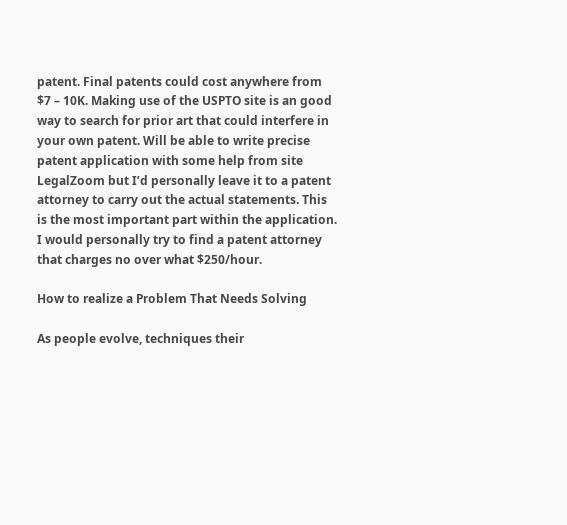patent. Final patents could cost anywhere from $7 – 10K. Making use of the USPTO site is an good way to search for prior art that could interfere in your own patent. Will be able to write precise patent application with some help from site LegalZoom but I’d personally leave it to a patent attorney to carry out the actual statements. This is the most important part within the application. I would personally try to find a patent attorney that charges no over what $250/hour.

How to realize a Problem That Needs Solving

As people evolve, techniques their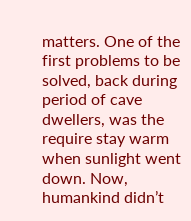matters. One of the first problems to be solved, back during period of cave dwellers, was the require stay warm when sunlight went down. Now, humankind didn’t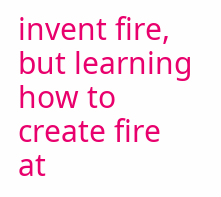invent fire, but learning how to create fire at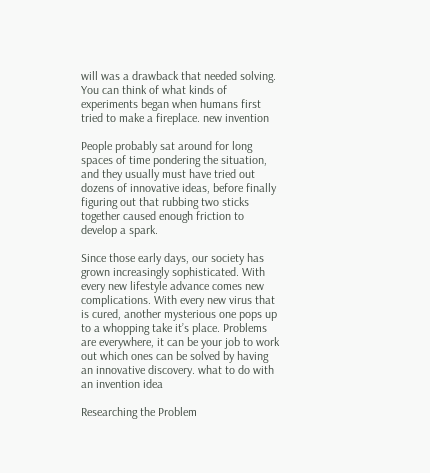will was a drawback that needed solving. You can think of what kinds of experiments began when humans first tried to make a fireplace. new invention

People probably sat around for long spaces of time pondering the situation, and they usually must have tried out dozens of innovative ideas, before finally figuring out that rubbing two sticks together caused enough friction to develop a spark.

Since those early days, our society has grown increasingly sophisticated. With every new lifestyle advance comes new complications. With every new virus that is cured, another mysterious one pops up to a whopping take it’s place. Problems are everywhere, it can be your job to work out which ones can be solved by having an innovative discovery. what to do with an invention idea

Researching the Problem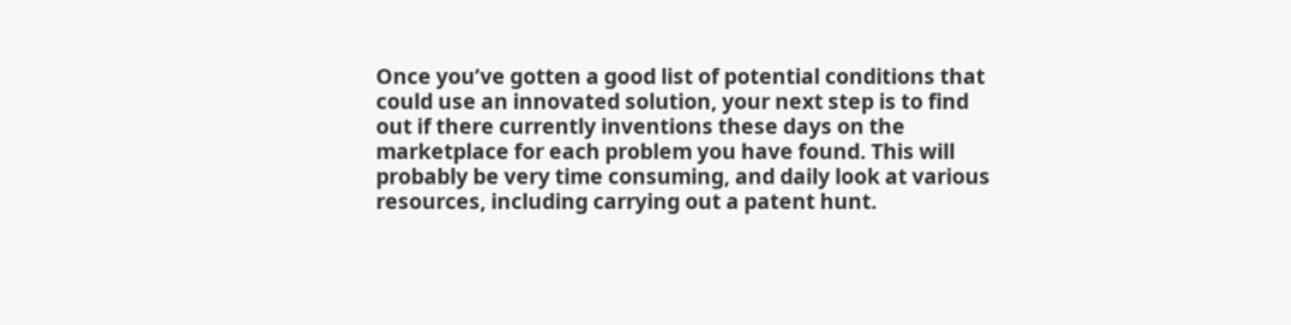Once you’ve gotten a good list of potential conditions that could use an innovated solution, your next step is to find out if there currently inventions these days on the marketplace for each problem you have found. This will probably be very time consuming, and daily look at various resources, including carrying out a patent hunt.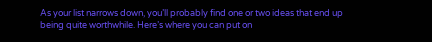As your list narrows down, you’ll probably find one or two ideas that end up being quite worthwhile. Here’s where you can put on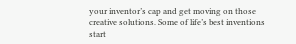your inventor’s cap and get moving on those creative solutions. Some of life’s best inventions start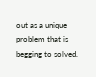out as a unique problem that is begging to solved.